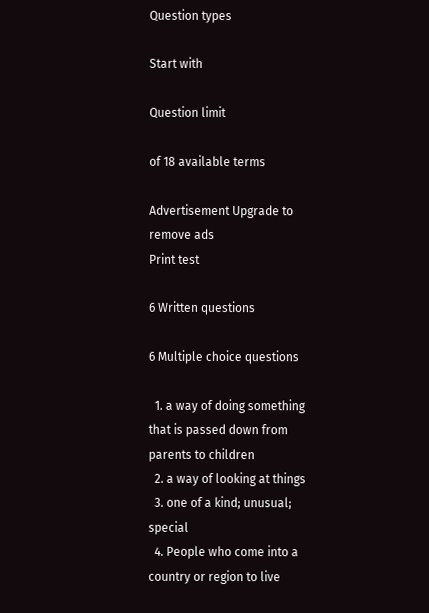Question types

Start with

Question limit

of 18 available terms

Advertisement Upgrade to remove ads
Print test

6 Written questions

6 Multiple choice questions

  1. a way of doing something that is passed down from parents to children
  2. a way of looking at things
  3. one of a kind; unusual; special
  4. People who come into a country or region to live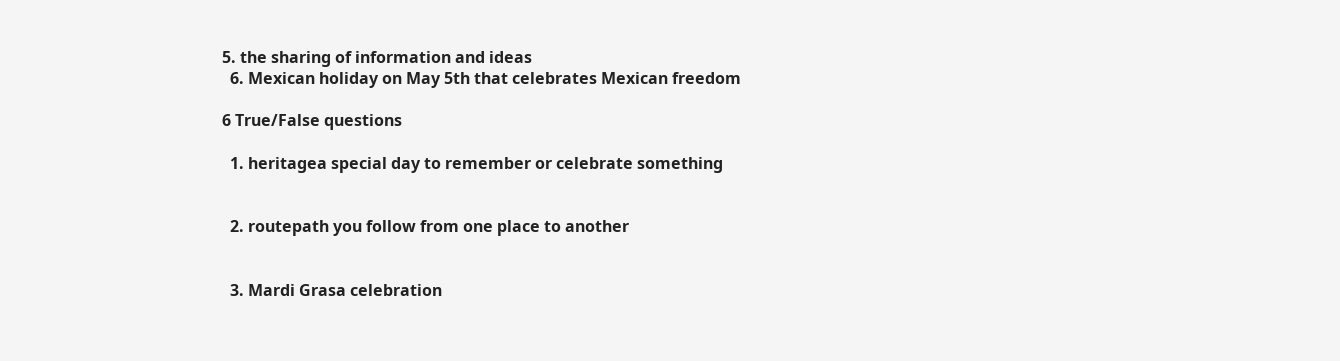5. the sharing of information and ideas
  6. Mexican holiday on May 5th that celebrates Mexican freedom

6 True/False questions

  1. heritagea special day to remember or celebrate something


  2. routepath you follow from one place to another


  3. Mardi Grasa celebration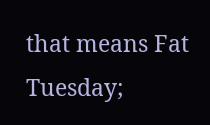that means Fat Tuesday;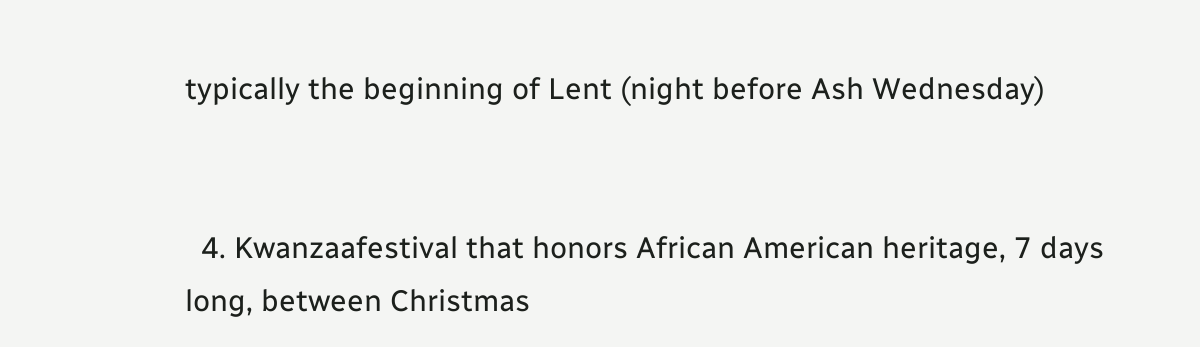typically the beginning of Lent (night before Ash Wednesday)


  4. Kwanzaafestival that honors African American heritage, 7 days long, between Christmas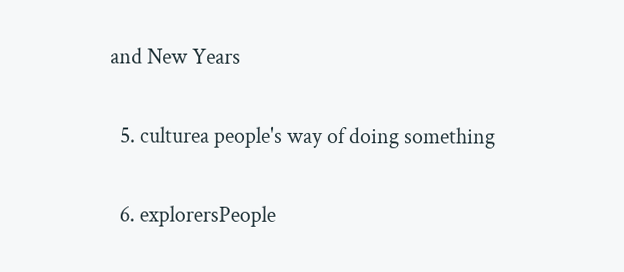and New Years


  5. culturea people's way of doing something


  6. explorersPeople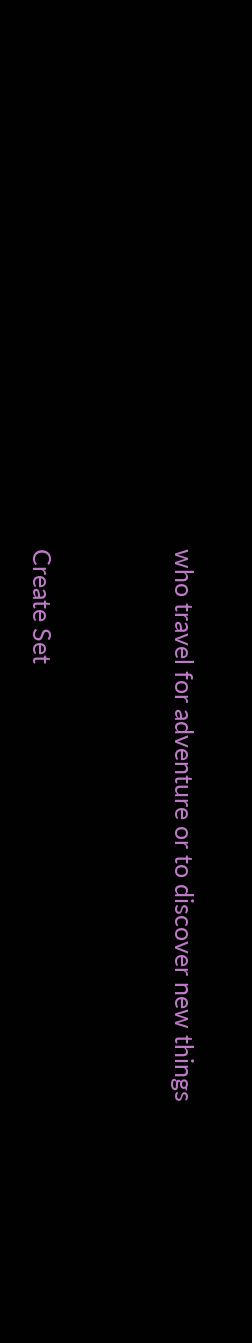who travel for adventure or to discover new things


Create Set